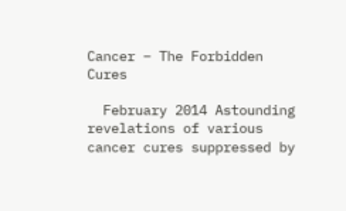Cancer – The Forbidden Cures

  February 2014 Astounding revelations of various cancer cures suppressed by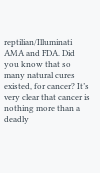reptilian/Illuminati AMA and FDA. Did you know that so many natural cures existed, for cancer? It’s very clear that cancer is nothing more than a deadly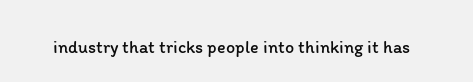industry that tricks people into thinking it has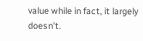value while in fact, it largely doesn’t.